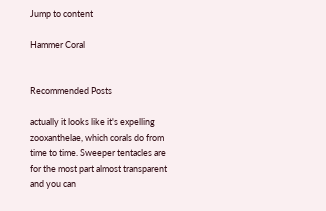Jump to content

Hammer Coral


Recommended Posts

actually it looks like it's expelling zooxanthelae, which corals do from time to time. Sweeper tentacles are for the most part almost transparent and you can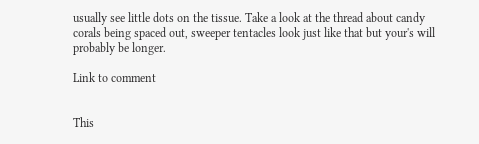usually see little dots on the tissue. Take a look at the thread about candy corals being spaced out, sweeper tentacles look just like that but your's will probably be longer.

Link to comment


This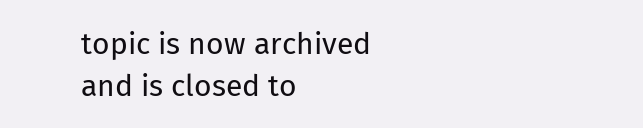topic is now archived and is closed to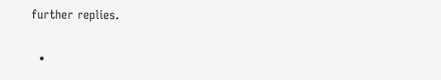further replies.

  •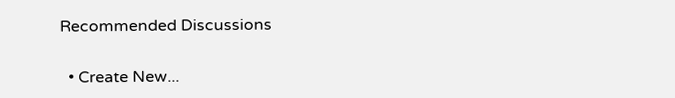Recommended Discussions

  • Create New...